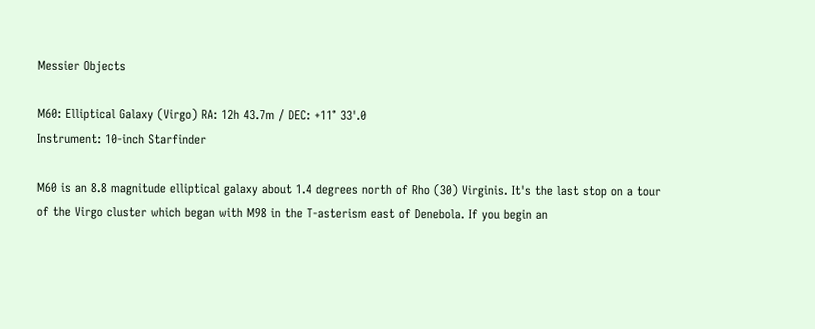Messier Objects

M60: Elliptical Galaxy (Virgo) RA: 12h 43.7m / DEC: +11° 33'.0
Instrument: 10-inch Starfinder

M60 is an 8.8 magnitude elliptical galaxy about 1.4 degrees north of Rho (30) Virginis. It's the last stop on a tour of the Virgo cluster which began with M98 in the T-asterism east of Denebola. If you begin an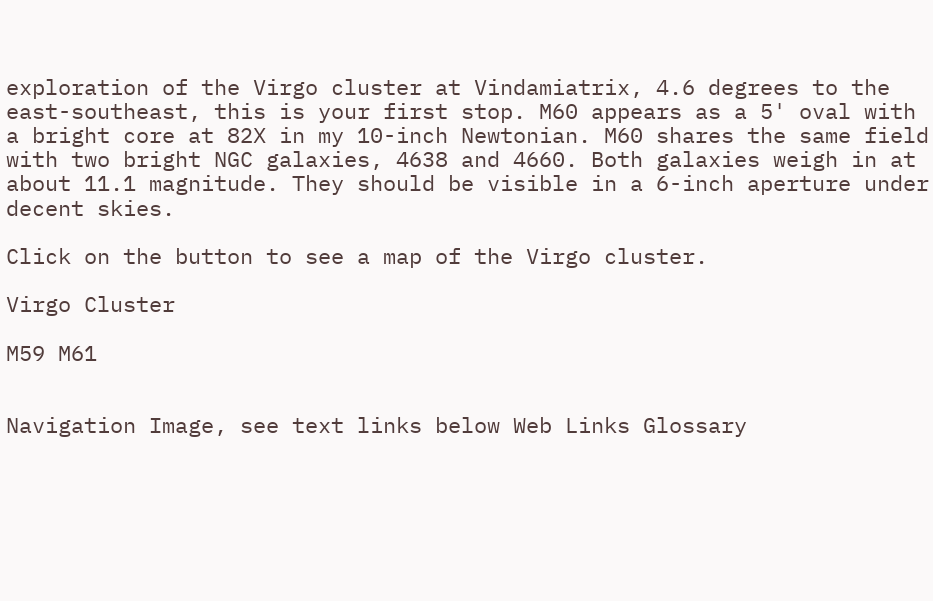exploration of the Virgo cluster at Vindamiatrix, 4.6 degrees to the east-southeast, this is your first stop. M60 appears as a 5' oval with a bright core at 82X in my 10-inch Newtonian. M60 shares the same field with two bright NGC galaxies, 4638 and 4660. Both galaxies weigh in at about 11.1 magnitude. They should be visible in a 6-inch aperture under decent skies.

Click on the button to see a map of the Virgo cluster.

Virgo Cluster

M59 M61


Navigation Image, see text links below Web Links Glossary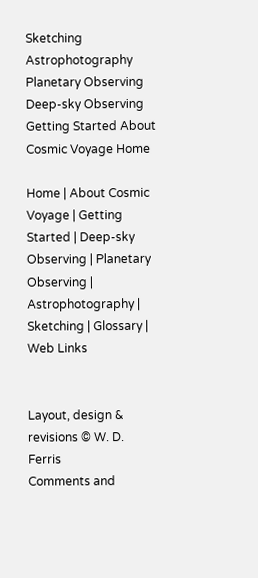Sketching Astrophotography Planetary Observing Deep-sky Observing Getting Started About Cosmic Voyage Home

Home | About Cosmic Voyage | Getting Started | Deep-sky Observing | Planetary Observing | Astrophotography | Sketching | Glossary | Web Links


Layout, design & revisions © W. D. Ferris
Comments and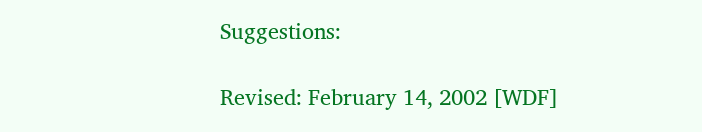Suggestions:

Revised: February 14, 2002 [WDF]